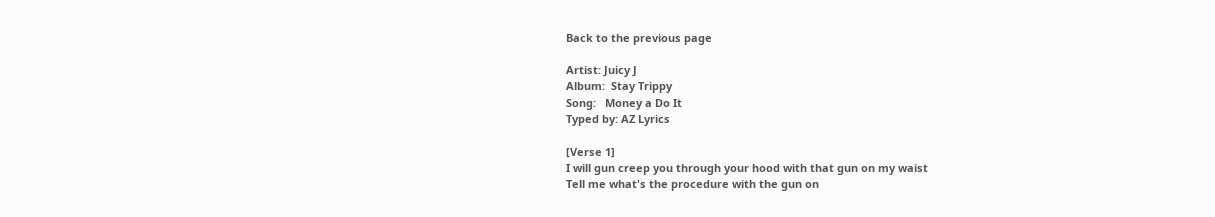Back to the previous page

Artist: Juicy J
Album:  Stay Trippy
Song:   Money a Do It
Typed by: AZ Lyrics

[Verse 1]
I will gun creep you through your hood with that gun on my waist
Tell me what's the procedure with the gun on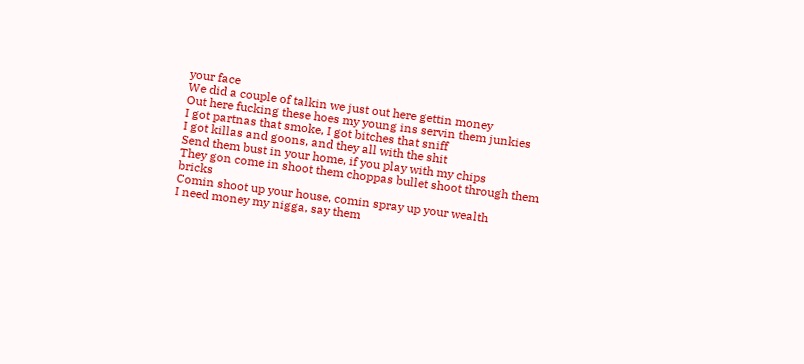your face
We did a couple of talkin we just out here gettin money
Out here fucking these hoes my young ins servin them junkies
I got partnas that smoke, I got bitches that sniff
I got killas and goons, and they all with the shit
Send them bust in your home, if you play with my chips
They gon come in shoot them choppas bullet shoot through them bricks
Comin shoot up your house, comin spray up your wealth
I need money my nigga, say them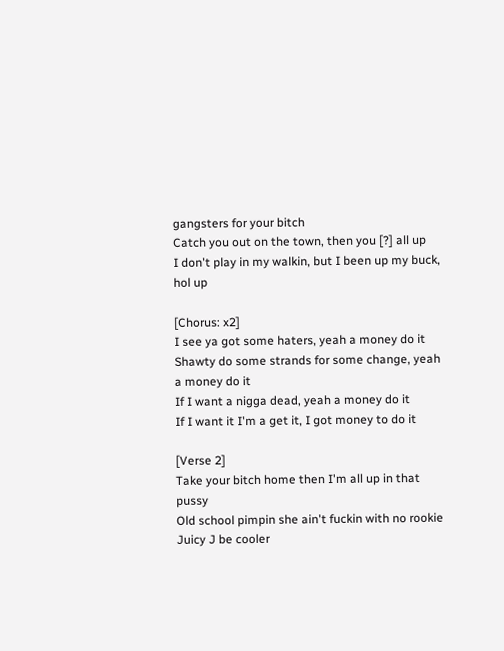gangsters for your bitch
Catch you out on the town, then you [?] all up
I don't play in my walkin, but I been up my buck, hol up

[Chorus: x2]
I see ya got some haters, yeah a money do it
Shawty do some strands for some change, yeah a money do it
If I want a nigga dead, yeah a money do it
If I want it I'm a get it, I got money to do it

[Verse 2]
Take your bitch home then I'm all up in that pussy
Old school pimpin she ain't fuckin with no rookie
Juicy J be cooler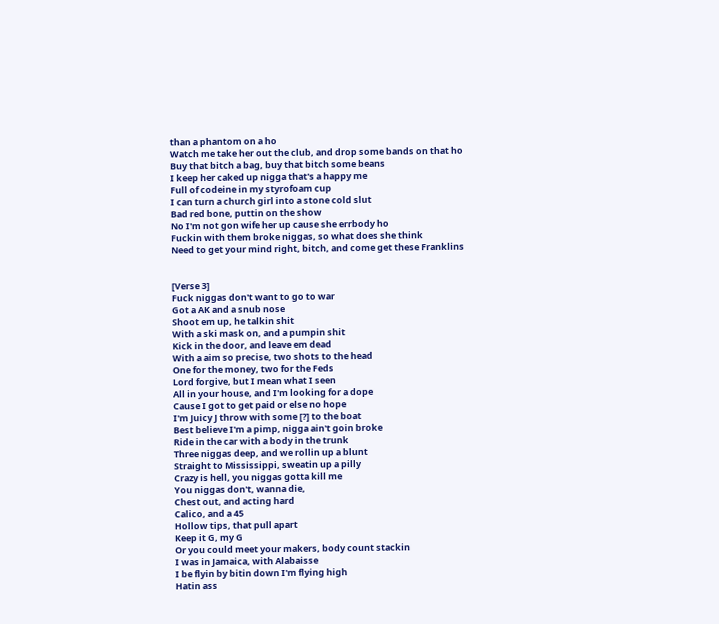than a phantom on a ho
Watch me take her out the club, and drop some bands on that ho
Buy that bitch a bag, buy that bitch some beans
I keep her caked up nigga that's a happy me
Full of codeine in my styrofoam cup
I can turn a church girl into a stone cold slut
Bad red bone, puttin on the show
No I'm not gon wife her up cause she errbody ho
Fuckin with them broke niggas, so what does she think
Need to get your mind right, bitch, and come get these Franklins


[Verse 3]
Fuck niggas don't want to go to war
Got a AK and a snub nose
Shoot em up, he talkin shit
With a ski mask on, and a pumpin shit
Kick in the door, and leave em dead
With a aim so precise, two shots to the head
One for the money, two for the Feds
Lord forgive, but I mean what I seen
All in your house, and I'm looking for a dope
Cause I got to get paid or else no hope
I'm Juicy J throw with some [?] to the boat
Best believe I'm a pimp, nigga ain't goin broke
Ride in the car with a body in the trunk
Three niggas deep, and we rollin up a blunt
Straight to Mississippi, sweatin up a pilly
Crazy is hell, you niggas gotta kill me
You niggas don't, wanna die,
Chest out, and acting hard
Calico, and a 45
Hollow tips, that pull apart
Keep it G, my G
Or you could meet your makers, body count stackin
I was in Jamaica, with Alabaisse
I be flyin by bitin down I'm flying high
Hatin ass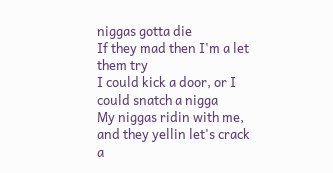niggas gotta die
If they mad then I'm a let them try
I could kick a door, or I could snatch a nigga
My niggas ridin with me, and they yellin let's crack a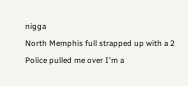nigga
North Memphis full strapped up with a 2
Police pulled me over I'm a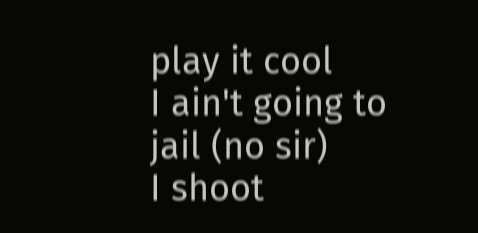play it cool
I ain't going to jail (no sir)
I shoot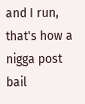and I run, that's how a nigga post bail